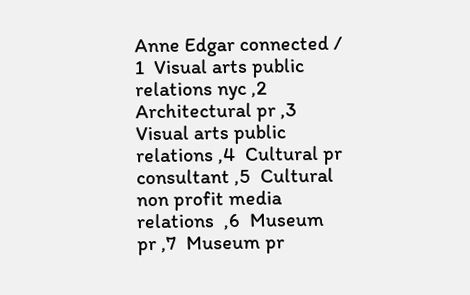Anne Edgar connected /
1  Visual arts public relations nyc ,2  Architectural pr ,3  Visual arts public relations ,4  Cultural pr consultant ,5  Cultural non profit media relations  ,6  Museum pr ,7  Museum pr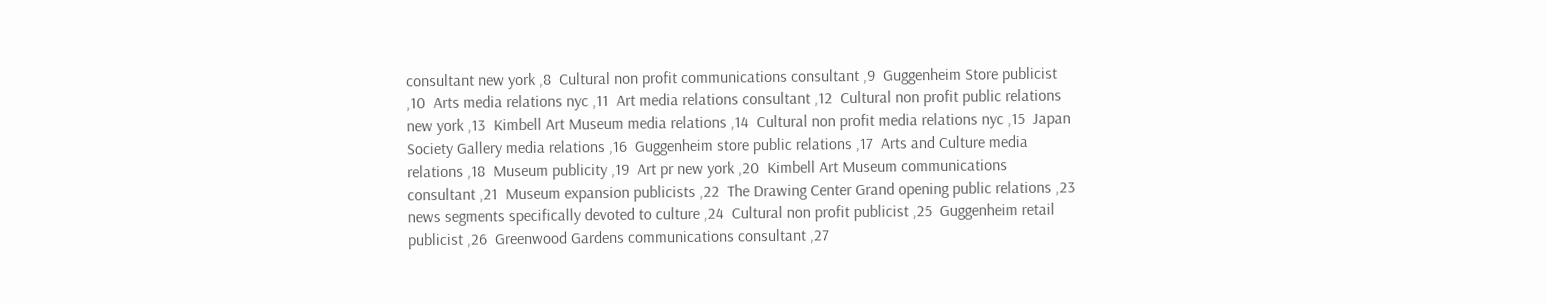consultant new york ,8  Cultural non profit communications consultant ,9  Guggenheim Store publicist ,10  Arts media relations nyc ,11  Art media relations consultant ,12  Cultural non profit public relations new york ,13  Kimbell Art Museum media relations ,14  Cultural non profit media relations nyc ,15  Japan Society Gallery media relations ,16  Guggenheim store public relations ,17  Arts and Culture media relations ,18  Museum publicity ,19  Art pr new york ,20  Kimbell Art Museum communications consultant ,21  Museum expansion publicists ,22  The Drawing Center Grand opening public relations ,23  news segments specifically devoted to culture ,24  Cultural non profit publicist ,25  Guggenheim retail publicist ,26  Greenwood Gardens communications consultant ,27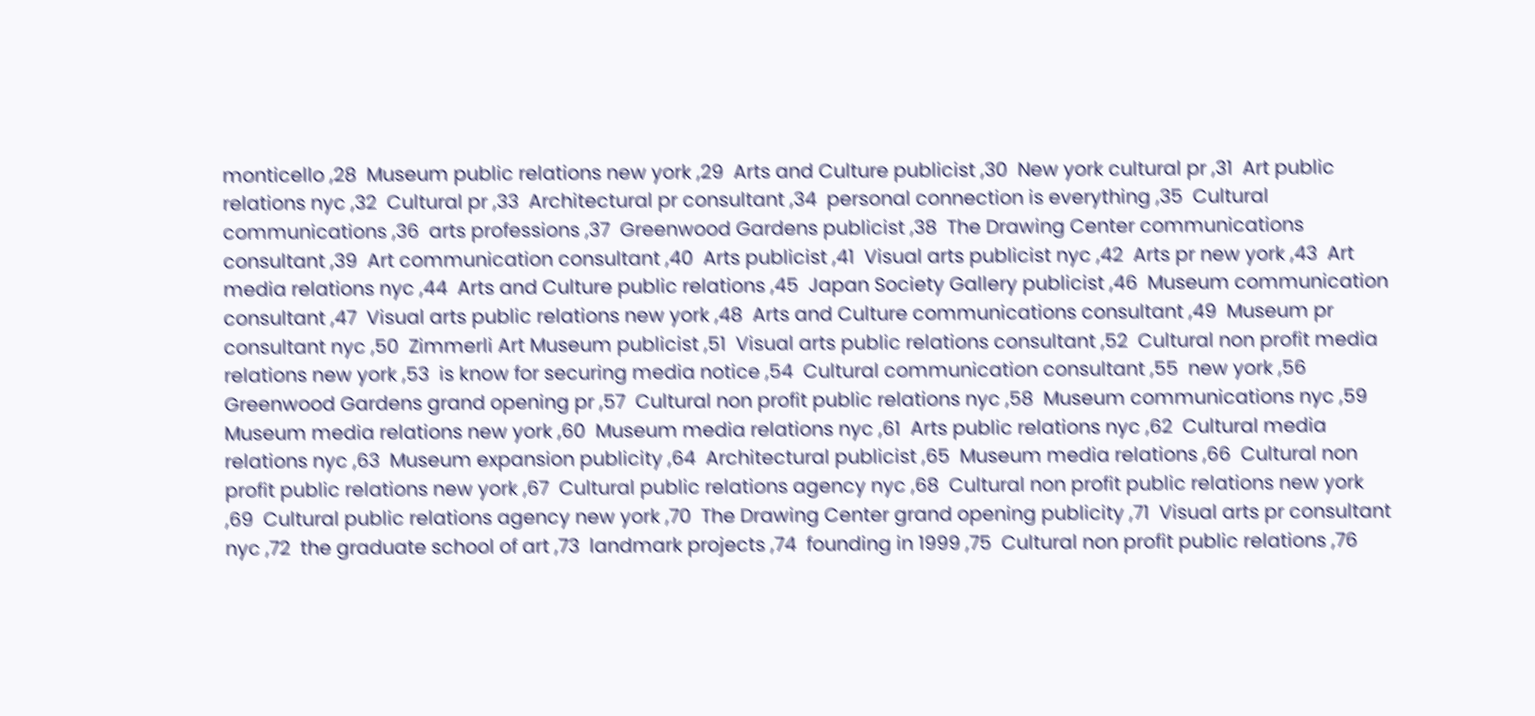monticello ,28  Museum public relations new york ,29  Arts and Culture publicist ,30  New york cultural pr ,31  Art public relations nyc ,32  Cultural pr ,33  Architectural pr consultant ,34  personal connection is everything ,35  Cultural communications ,36  arts professions ,37  Greenwood Gardens publicist ,38  The Drawing Center communications consultant ,39  Art communication consultant ,40  Arts publicist ,41  Visual arts publicist nyc ,42  Arts pr new york ,43  Art media relations nyc ,44  Arts and Culture public relations ,45  Japan Society Gallery publicist ,46  Museum communication consultant ,47  Visual arts public relations new york ,48  Arts and Culture communications consultant ,49  Museum pr consultant nyc ,50  Zimmerli Art Museum publicist ,51  Visual arts public relations consultant ,52  Cultural non profit media relations new york ,53  is know for securing media notice ,54  Cultural communication consultant ,55  new york ,56  Greenwood Gardens grand opening pr ,57  Cultural non profit public relations nyc ,58  Museum communications nyc ,59  Museum media relations new york ,60  Museum media relations nyc ,61  Arts public relations nyc ,62  Cultural media relations nyc ,63  Museum expansion publicity ,64  Architectural publicist ,65  Museum media relations ,66  Cultural non profit public relations new york ,67  Cultural public relations agency nyc ,68  Cultural non profit public relations new york ,69  Cultural public relations agency new york ,70  The Drawing Center grand opening publicity ,71  Visual arts pr consultant nyc ,72  the graduate school of art ,73  landmark projects ,74  founding in 1999 ,75  Cultural non profit public relations ,76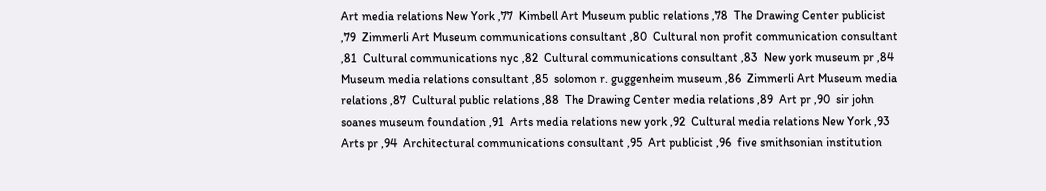Art media relations New York ,77  Kimbell Art Museum public relations ,78  The Drawing Center publicist ,79  Zimmerli Art Museum communications consultant ,80  Cultural non profit communication consultant ,81  Cultural communications nyc ,82  Cultural communications consultant ,83  New york museum pr ,84  Museum media relations consultant ,85  solomon r. guggenheim museum ,86  Zimmerli Art Museum media relations ,87  Cultural public relations ,88  The Drawing Center media relations ,89  Art pr ,90  sir john soanes museum foundation ,91  Arts media relations new york ,92  Cultural media relations New York ,93  Arts pr ,94  Architectural communications consultant ,95  Art publicist ,96  five smithsonian institution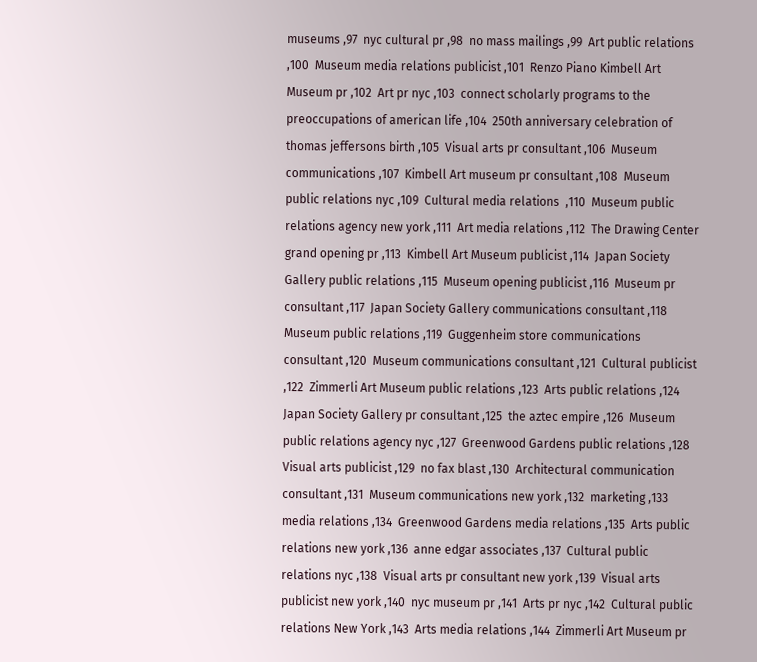museums ,97  nyc cultural pr ,98  no mass mailings ,99  Art public relations ,100  Museum media relations publicist ,101  Renzo Piano Kimbell Art Museum pr ,102  Art pr nyc ,103  connect scholarly programs to the preoccupations of american life ,104  250th anniversary celebration of thomas jeffersons birth ,105  Visual arts pr consultant ,106  Museum communications ,107  Kimbell Art museum pr consultant ,108  Museum public relations nyc ,109  Cultural media relations  ,110  Museum public relations agency new york ,111  Art media relations ,112  The Drawing Center grand opening pr ,113  Kimbell Art Museum publicist ,114  Japan Society Gallery public relations ,115  Museum opening publicist ,116  Museum pr consultant ,117  Japan Society Gallery communications consultant ,118  Museum public relations ,119  Guggenheim store communications consultant ,120  Museum communications consultant ,121  Cultural publicist ,122  Zimmerli Art Museum public relations ,123  Arts public relations ,124  Japan Society Gallery pr consultant ,125  the aztec empire ,126  Museum public relations agency nyc ,127  Greenwood Gardens public relations ,128  Visual arts publicist ,129  no fax blast ,130  Architectural communication consultant ,131  Museum communications new york ,132  marketing ,133  media relations ,134  Greenwood Gardens media relations ,135  Arts public relations new york ,136  anne edgar associates ,137  Cultural public relations nyc ,138  Visual arts pr consultant new york ,139  Visual arts publicist new york ,140  nyc museum pr ,141  Arts pr nyc ,142  Cultural public relations New York ,143  Arts media relations ,144  Zimmerli Art Museum pr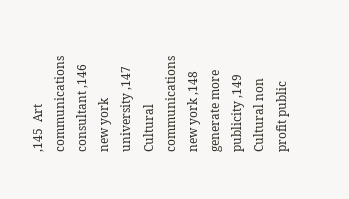,145  Art communications consultant ,146  new york university ,147  Cultural communications new york ,148  generate more publicity ,149  Cultural non profit public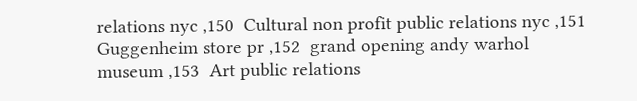relations nyc ,150  Cultural non profit public relations nyc ,151  Guggenheim store pr ,152  grand opening andy warhol museum ,153  Art public relations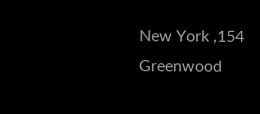New York ,154  Greenwood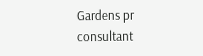Gardens pr consultant